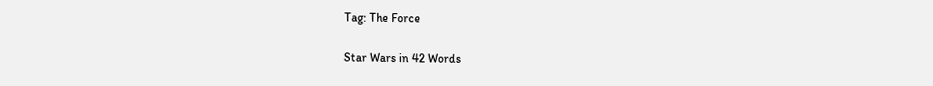Tag: The Force

Star Wars in 42 Words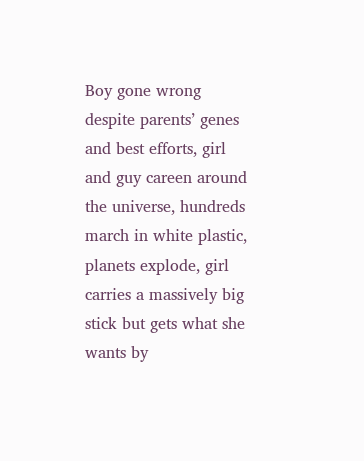Boy gone wrong despite parents’ genes and best efforts, girl and guy careen around the universe, hundreds march in white plastic, planets explode, girl carries a massively big stick but gets what she wants by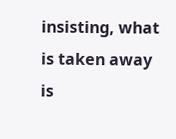insisting, what is taken away is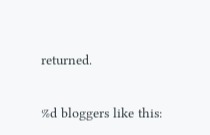returned.

%d bloggers like this: